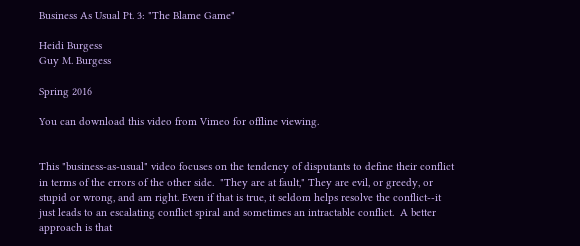Business As Usual Pt. 3: "The Blame Game"

Heidi Burgess
Guy M. Burgess

Spring 2016

You can download this video from Vimeo for offline viewing.


This "business-as-usual" video focuses on the tendency of disputants to define their conflict in terms of the errors of the other side.  "They are at fault," They are evil, or greedy, or stupid or wrong, and am right. Even if that is true, it seldom helps resolve the conflict--it just leads to an escalating conflict spiral and sometimes an intractable conflict.  A better approach is that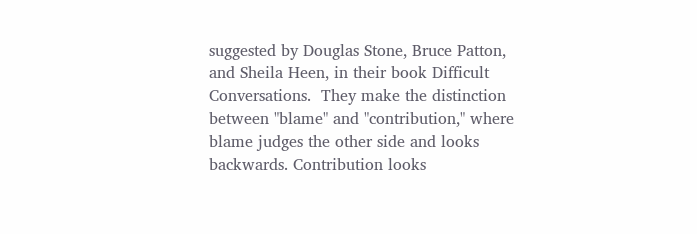suggested by Douglas Stone, Bruce Patton, and Sheila Heen, in their book Difficult Conversations.  They make the distinction between "blame" and "contribution," where blame judges the other side and looks backwards. Contribution looks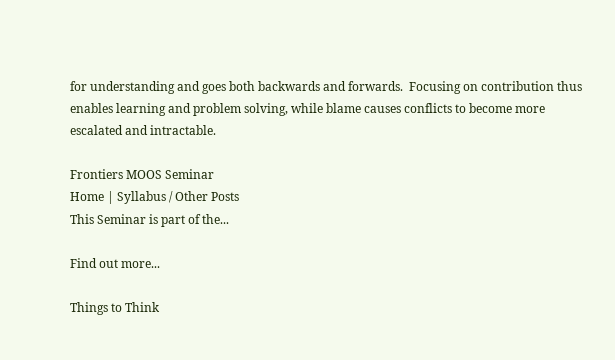for understanding and goes both backwards and forwards.  Focusing on contribution thus enables learning and problem solving, while blame causes conflicts to become more escalated and intractable.

Frontiers MOOS Seminar
Home | Syllabus / Other Posts
This Seminar is part of the...

Find out more...

Things to Think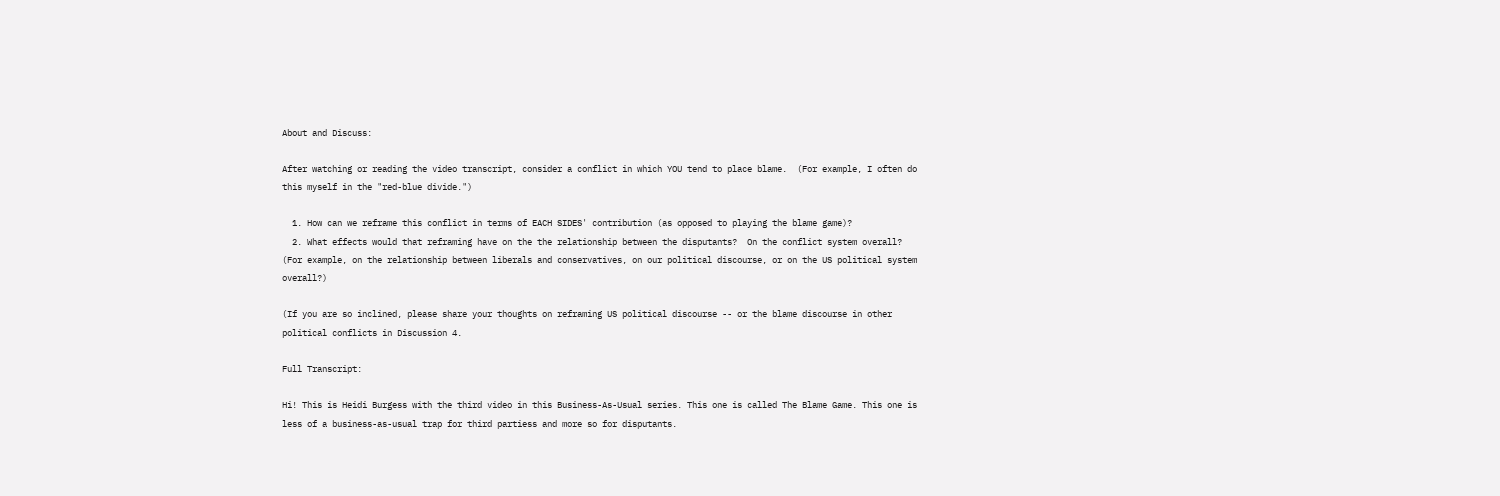About and Discuss:

After watching or reading the video transcript, consider a conflict in which YOU tend to place blame.  (For example, I often do this myself in the "red-blue divide.")

  1. How can we reframe this conflict in terms of EACH SIDES' contribution (as opposed to playing the blame game)?
  2. What effects would that reframing have on the the relationship between the disputants?  On the conflict system overall?  (For example, on the relationship between liberals and conservatives, on our political discourse, or on the US political system overall?)

(If you are so inclined, please share your thoughts on reframing US political discourse -- or the blame discourse in other political conflicts in Discussion 4.

Full Transcript:

Hi! This is Heidi Burgess with the third video in this Business-As-Usual series. This one is called The Blame Game. This one is less of a business-as-usual trap for third partiess and more so for disputants.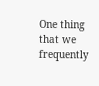One thing that we frequently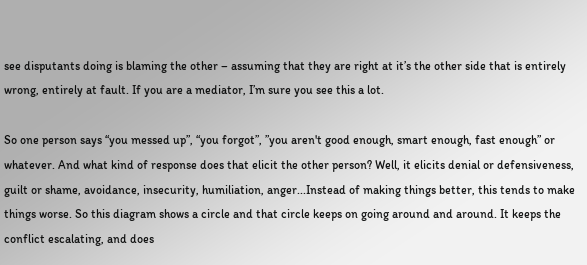see disputants doing is blaming the other – assuming that they are right at it’s the other side that is entirely wrong, entirely at fault. If you are a mediator, I’m sure you see this a lot.

So one person says “you messed up”, “you forgot”, ”you aren't good enough, smart enough, fast enough” or whatever. And what kind of response does that elicit the other person? Well, it elicits denial or defensiveness, guilt or shame, avoidance, insecurity, humiliation, anger...Instead of making things better, this tends to make things worse. So this diagram shows a circle and that circle keeps on going around and around. It keeps the conflict escalating, and does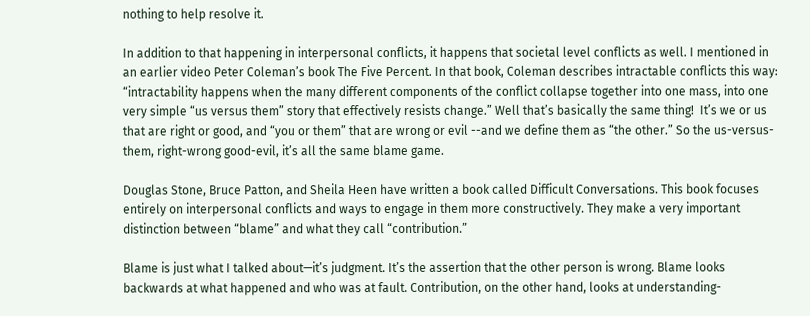nothing to help resolve it.

In addition to that happening in interpersonal conflicts, it happens that societal level conflicts as well. I mentioned in an earlier video Peter Coleman’s book The Five Percent. In that book, Coleman describes intractable conflicts this way: “intractability happens when the many different components of the conflict collapse together into one mass, into one very simple “us versus them” story that effectively resists change.” Well that’s basically the same thing!  It’s we or us that are right or good, and “you or them” that are wrong or evil --and we define them as “the other.” So the us-versus-them, right-wrong good-evil, it’s all the same blame game.

Douglas Stone, Bruce Patton, and Sheila Heen have written a book called Difficult Conversations. This book focuses entirely on interpersonal conflicts and ways to engage in them more constructively. They make a very important distinction between “blame” and what they call “contribution.”

Blame is just what I talked about—it’s judgment. It’s the assertion that the other person is wrong. Blame looks backwards at what happened and who was at fault. Contribution, on the other hand, looks at understanding-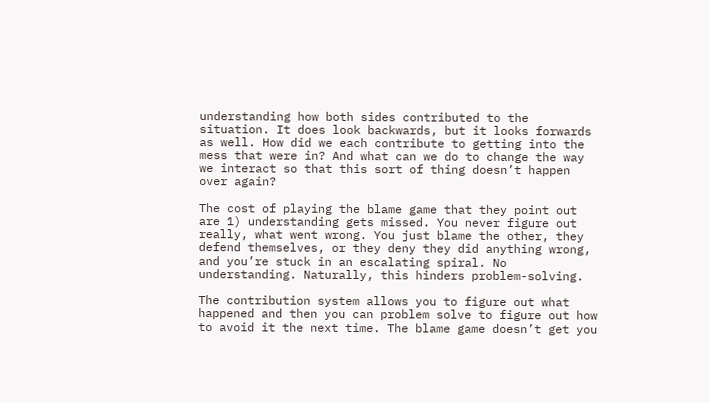understanding how both sides contributed to the situation. It does look backwards, but it looks forwards as well. How did we each contribute to getting into the mess that were in? And what can we do to change the way we interact so that this sort of thing doesn’t happen over again?

The cost of playing the blame game that they point out are 1) understanding gets missed. You never figure out really, what went wrong. You just blame the other, they defend themselves, or they deny they did anything wrong, and you’re stuck in an escalating spiral. No understanding. Naturally, this hinders problem-solving.

The contribution system allows you to figure out what happened and then you can problem solve to figure out how to avoid it the next time. The blame game doesn’t get you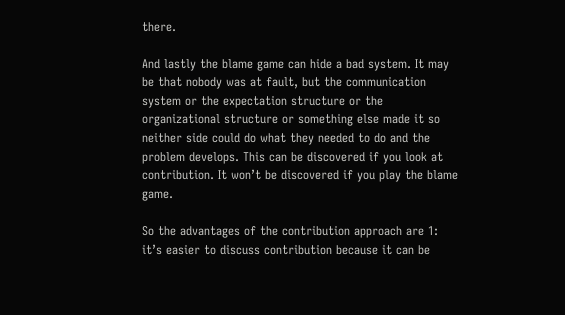there.

And lastly the blame game can hide a bad system. It may be that nobody was at fault, but the communication system or the expectation structure or the organizational structure or something else made it so neither side could do what they needed to do and the problem develops. This can be discovered if you look at contribution. It won’t be discovered if you play the blame game.

So the advantages of the contribution approach are 1: it’s easier to discuss contribution because it can be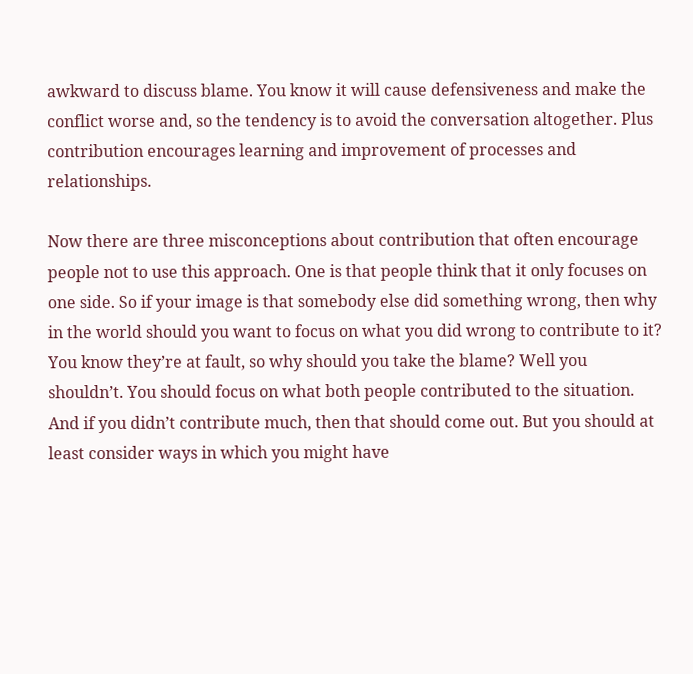awkward to discuss blame. You know it will cause defensiveness and make the conflict worse and, so the tendency is to avoid the conversation altogether. Plus contribution encourages learning and improvement of processes and relationships.

Now there are three misconceptions about contribution that often encourage people not to use this approach. One is that people think that it only focuses on one side. So if your image is that somebody else did something wrong, then why in the world should you want to focus on what you did wrong to contribute to it? You know they’re at fault, so why should you take the blame? Well you shouldn’t. You should focus on what both people contributed to the situation. And if you didn’t contribute much, then that should come out. But you should at least consider ways in which you might have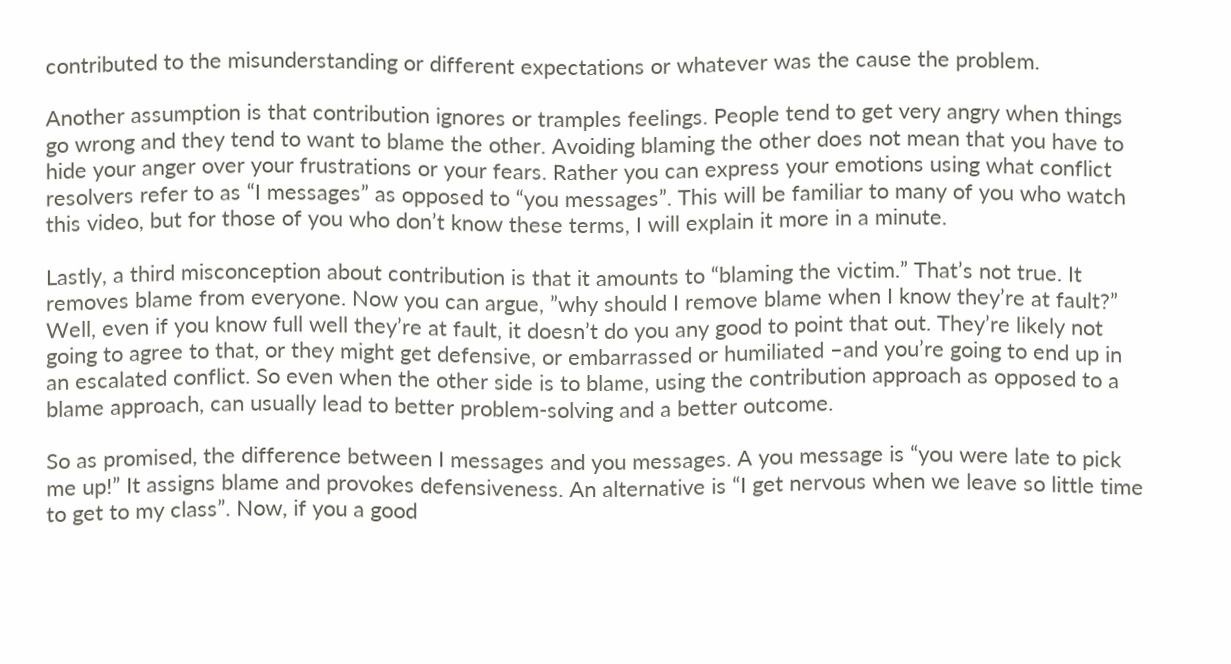contributed to the misunderstanding or different expectations or whatever was the cause the problem.

Another assumption is that contribution ignores or tramples feelings. People tend to get very angry when things go wrong and they tend to want to blame the other. Avoiding blaming the other does not mean that you have to hide your anger over your frustrations or your fears. Rather you can express your emotions using what conflict resolvers refer to as “I messages” as opposed to “you messages”. This will be familiar to many of you who watch this video, but for those of you who don’t know these terms, I will explain it more in a minute.

Lastly, a third misconception about contribution is that it amounts to “blaming the victim.” That’s not true. It removes blame from everyone. Now you can argue, ”why should I remove blame when I know they’re at fault?” Well, even if you know full well they’re at fault, it doesn’t do you any good to point that out. They’re likely not going to agree to that, or they might get defensive, or embarrassed or humiliated –and you’re going to end up in an escalated conflict. So even when the other side is to blame, using the contribution approach as opposed to a blame approach, can usually lead to better problem-solving and a better outcome.

So as promised, the difference between I messages and you messages. A you message is “you were late to pick me up!” It assigns blame and provokes defensiveness. An alternative is “I get nervous when we leave so little time to get to my class”. Now, if you a good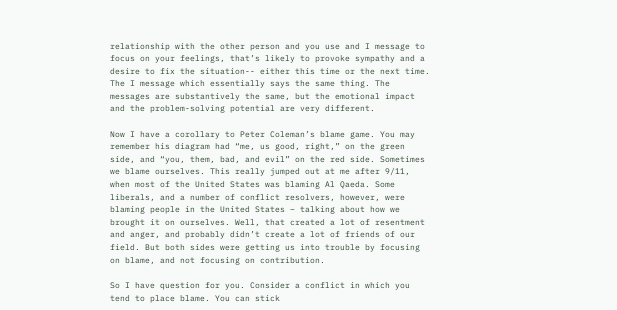relationship with the other person and you use and I message to focus on your feelings, that’s likely to provoke sympathy and a desire to fix the situation-- either this time or the next time.  The I message which essentially says the same thing. The messages are substantively the same, but the emotional impact and the problem-solving potential are very different.

Now I have a corollary to Peter Coleman’s blame game. You may remember his diagram had “me, us good, right,” on the green side, and “you, them, bad, and evil” on the red side. Sometimes we blame ourselves. This really jumped out at me after 9/11, when most of the United States was blaming Al Qaeda. Some liberals, and a number of conflict resolvers, however, were blaming people in the United States – talking about how we brought it on ourselves. Well, that created a lot of resentment and anger, and probably didn’t create a lot of friends of our field. But both sides were getting us into trouble by focusing on blame, and not focusing on contribution.

So I have question for you. Consider a conflict in which you tend to place blame. You can stick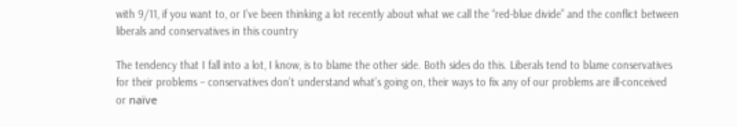with 9/11, if you want to, or I’ve been thinking a lot recently about what we call the “red-blue divide” and the conflict between liberals and conservatives in this country

The tendency that I fall into a lot, I know, is to blame the other side. Both sides do this. Liberals tend to blame conservatives for their problems – conservatives don’t understand what’s going on, their ways to fix any of our problems are ill-conceived or naïve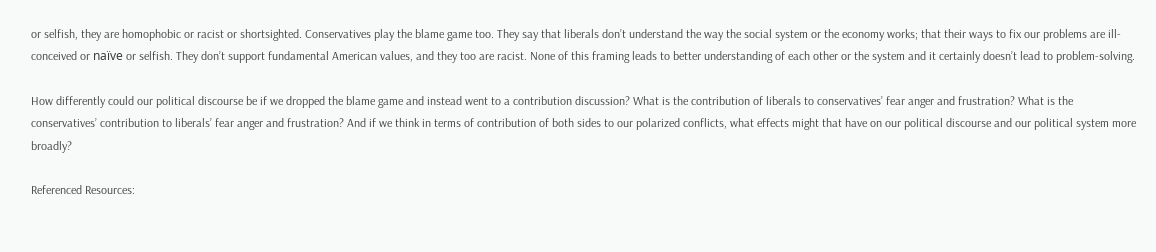or selfish, they are homophobic or racist or shortsighted. Conservatives play the blame game too. They say that liberals don’t understand the way the social system or the economy works; that their ways to fix our problems are ill-conceived or naïve or selfish. They don’t support fundamental American values, and they too are racist. None of this framing leads to better understanding of each other or the system and it certainly doesn’t lead to problem-solving.

How differently could our political discourse be if we dropped the blame game and instead went to a contribution discussion? What is the contribution of liberals to conservatives’ fear anger and frustration? What is the conservatives’ contribution to liberals’ fear anger and frustration? And if we think in terms of contribution of both sides to our polarized conflicts, what effects might that have on our political discourse and our political system more broadly?

Referenced Resources: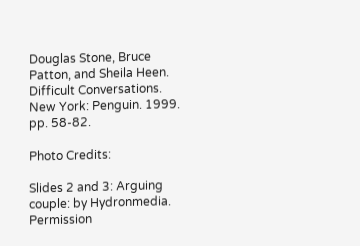Douglas Stone, Bruce Patton, and Sheila Heen. Difficult Conversations.  New York: Penguin. 1999. pp. 58-82.

Photo Credits:

Slides 2 and 3: Arguing couple: by Hydronmedia. Permission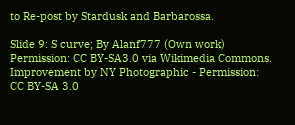to Re-post by Stardusk and Barbarossa.

Slide 9: S curve; By Alanf777 (Own work) Permission: CC BY-SA3.0 via Wikimedia Commons. Improvement by NY Photographic - Permission: CC BY-SA 3.0